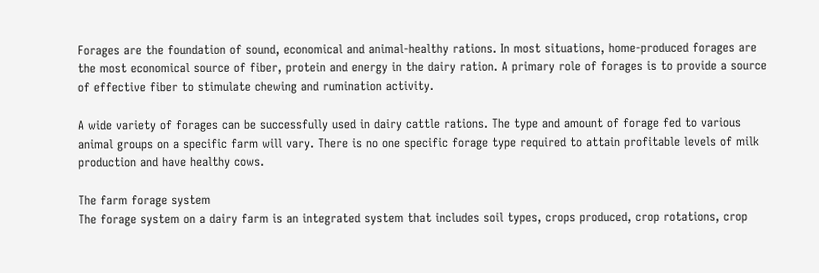Forages are the foundation of sound, economical and animal-healthy rations. In most situations, home-produced forages are the most economical source of fiber, protein and energy in the dairy ration. A primary role of forages is to provide a source of effective fiber to stimulate chewing and rumination activity.

A wide variety of forages can be successfully used in dairy cattle rations. The type and amount of forage fed to various animal groups on a specific farm will vary. There is no one specific forage type required to attain profitable levels of milk production and have healthy cows.

The farm forage system
The forage system on a dairy farm is an integrated system that includes soil types, crops produced, crop rotations, crop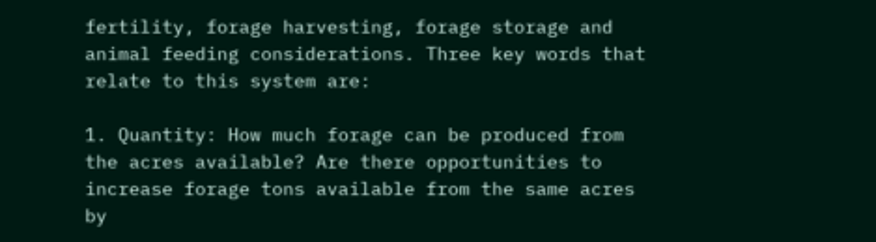fertility, forage harvesting, forage storage and animal feeding considerations. Three key words that relate to this system are:

1. Quantity: How much forage can be produced from the acres available? Are there opportunities to increase forage tons available from the same acres by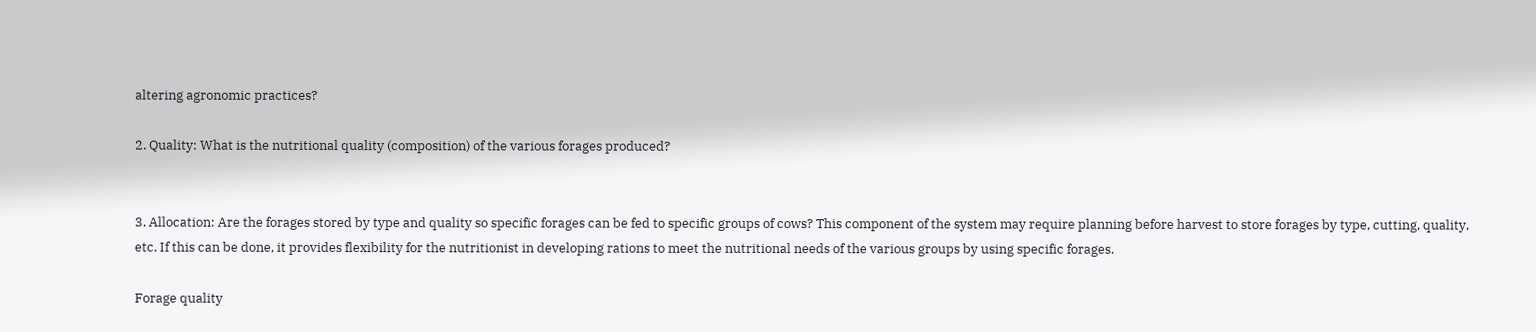altering agronomic practices?

2. Quality: What is the nutritional quality (composition) of the various forages produced?


3. Allocation: Are the forages stored by type and quality so specific forages can be fed to specific groups of cows? This component of the system may require planning before harvest to store forages by type, cutting, quality, etc. If this can be done, it provides flexibility for the nutritionist in developing rations to meet the nutritional needs of the various groups by using specific forages.

Forage quality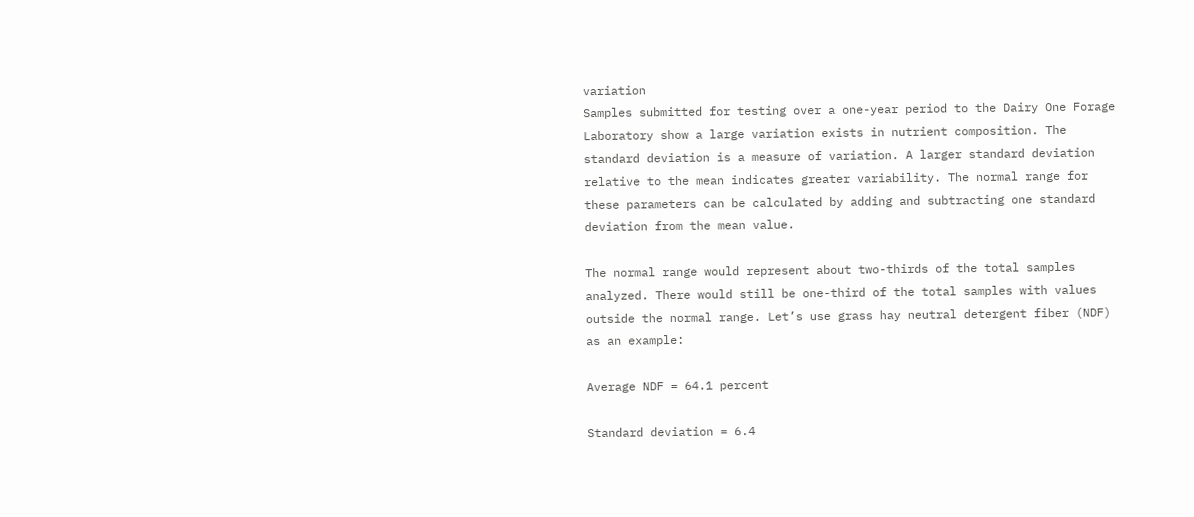variation
Samples submitted for testing over a one-year period to the Dairy One Forage Laboratory show a large variation exists in nutrient composition. The standard deviation is a measure of variation. A larger standard deviation relative to the mean indicates greater variability. The normal range for these parameters can be calculated by adding and subtracting one standard deviation from the mean value.

The normal range would represent about two-thirds of the total samples analyzed. There would still be one-third of the total samples with values outside the normal range. Let’s use grass hay neutral detergent fiber (NDF) as an example:

Average NDF = 64.1 percent

Standard deviation = 6.4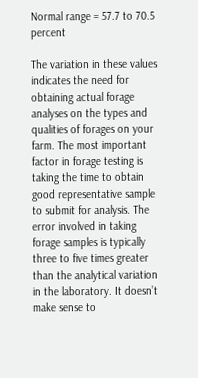Normal range = 57.7 to 70.5 percent

The variation in these values indicates the need for obtaining actual forage analyses on the types and qualities of forages on your farm. The most important factor in forage testing is taking the time to obtain good representative sample to submit for analysis. The error involved in taking forage samples is typically three to five times greater than the analytical variation in the laboratory. It doesn’t make sense to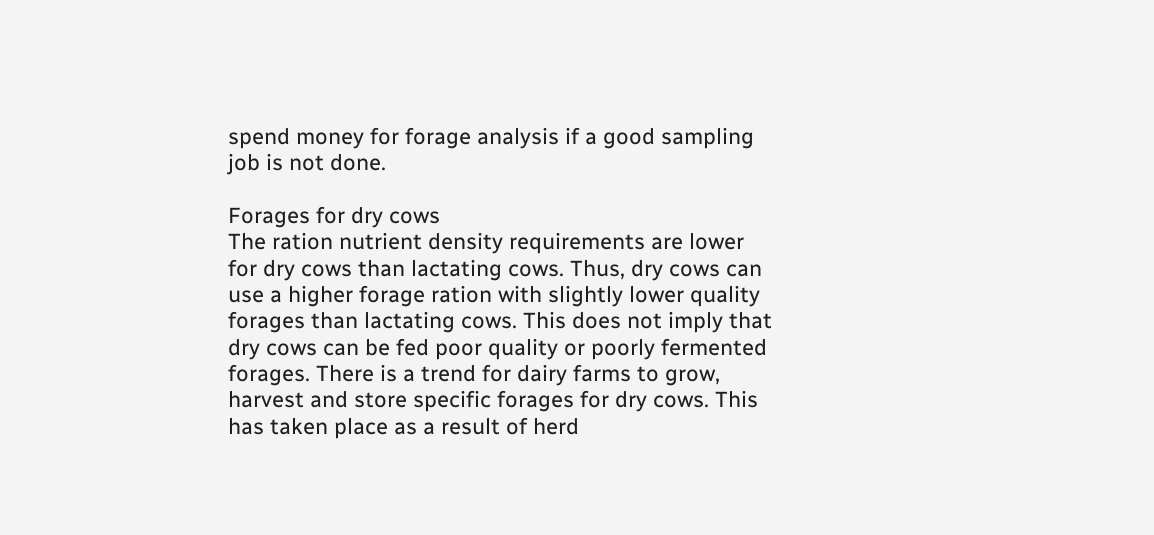spend money for forage analysis if a good sampling job is not done.

Forages for dry cows
The ration nutrient density requirements are lower for dry cows than lactating cows. Thus, dry cows can use a higher forage ration with slightly lower quality forages than lactating cows. This does not imply that dry cows can be fed poor quality or poorly fermented forages. There is a trend for dairy farms to grow, harvest and store specific forages for dry cows. This has taken place as a result of herd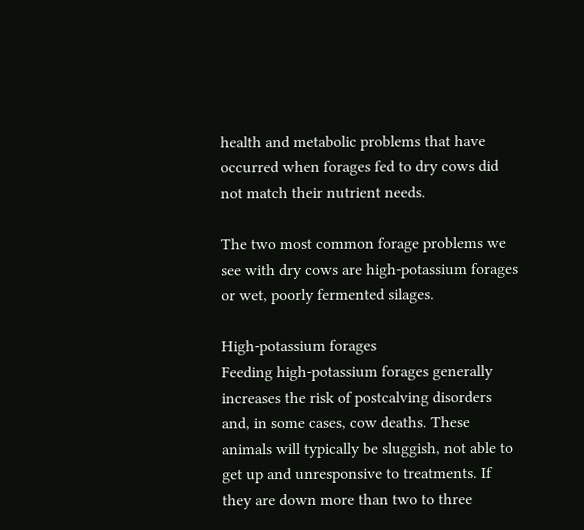health and metabolic problems that have occurred when forages fed to dry cows did not match their nutrient needs.

The two most common forage problems we see with dry cows are high-potassium forages or wet, poorly fermented silages.

High-potassium forages
Feeding high-potassium forages generally increases the risk of postcalving disorders and, in some cases, cow deaths. These animals will typically be sluggish, not able to get up and unresponsive to treatments. If they are down more than two to three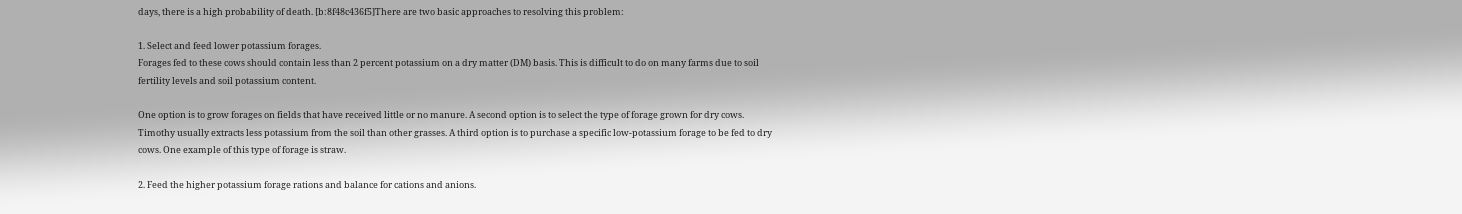days, there is a high probability of death. [b:8f48c436f5]There are two basic approaches to resolving this problem:

1. Select and feed lower potassium forages.
Forages fed to these cows should contain less than 2 percent potassium on a dry matter (DM) basis. This is difficult to do on many farms due to soil fertility levels and soil potassium content.

One option is to grow forages on fields that have received little or no manure. A second option is to select the type of forage grown for dry cows. Timothy usually extracts less potassium from the soil than other grasses. A third option is to purchase a specific low-potassium forage to be fed to dry cows. One example of this type of forage is straw.

2. Feed the higher potassium forage rations and balance for cations and anions.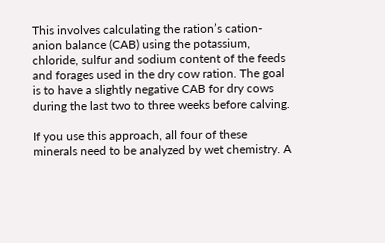This involves calculating the ration’s cation-anion balance (CAB) using the potassium, chloride, sulfur and sodium content of the feeds and forages used in the dry cow ration. The goal is to have a slightly negative CAB for dry cows during the last two to three weeks before calving.

If you use this approach, all four of these minerals need to be analyzed by wet chemistry. A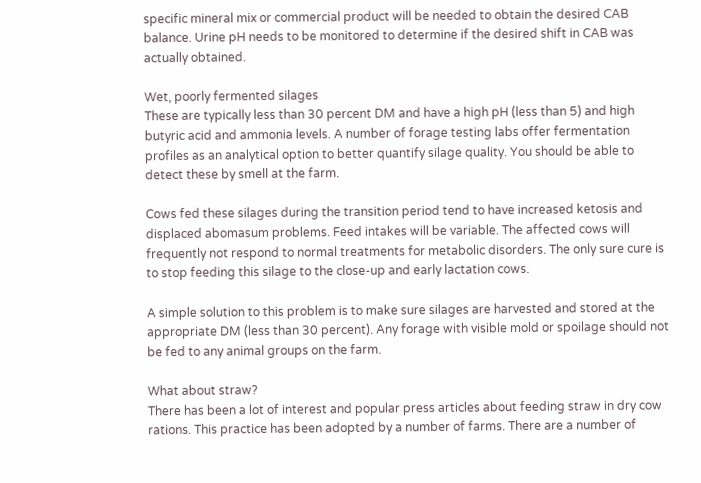specific mineral mix or commercial product will be needed to obtain the desired CAB balance. Urine pH needs to be monitored to determine if the desired shift in CAB was actually obtained.

Wet, poorly fermented silages
These are typically less than 30 percent DM and have a high pH (less than 5) and high butyric acid and ammonia levels. A number of forage testing labs offer fermentation profiles as an analytical option to better quantify silage quality. You should be able to detect these by smell at the farm.

Cows fed these silages during the transition period tend to have increased ketosis and displaced abomasum problems. Feed intakes will be variable. The affected cows will frequently not respond to normal treatments for metabolic disorders. The only sure cure is to stop feeding this silage to the close-up and early lactation cows.

A simple solution to this problem is to make sure silages are harvested and stored at the appropriate DM (less than 30 percent). Any forage with visible mold or spoilage should not be fed to any animal groups on the farm.

What about straw?
There has been a lot of interest and popular press articles about feeding straw in dry cow rations. This practice has been adopted by a number of farms. There are a number of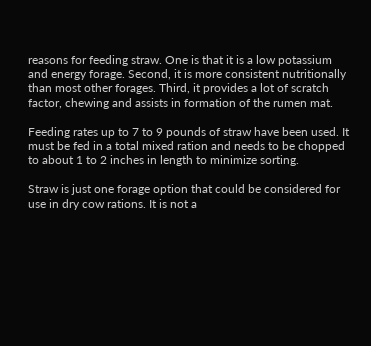reasons for feeding straw. One is that it is a low potassium and energy forage. Second, it is more consistent nutritionally than most other forages. Third, it provides a lot of scratch factor, chewing and assists in formation of the rumen mat.

Feeding rates up to 7 to 9 pounds of straw have been used. It must be fed in a total mixed ration and needs to be chopped to about 1 to 2 inches in length to minimize sorting.

Straw is just one forage option that could be considered for use in dry cow rations. It is not a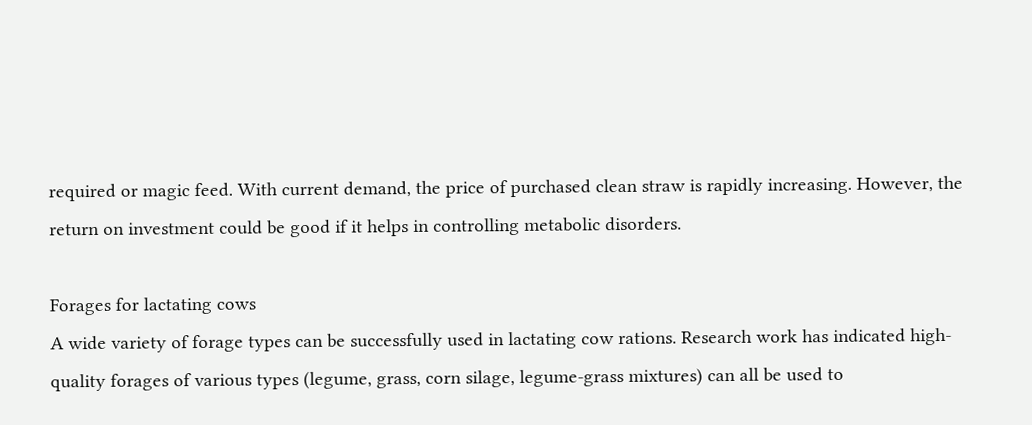required or magic feed. With current demand, the price of purchased clean straw is rapidly increasing. However, the return on investment could be good if it helps in controlling metabolic disorders.

Forages for lactating cows
A wide variety of forage types can be successfully used in lactating cow rations. Research work has indicated high-quality forages of various types (legume, grass, corn silage, legume-grass mixtures) can all be used to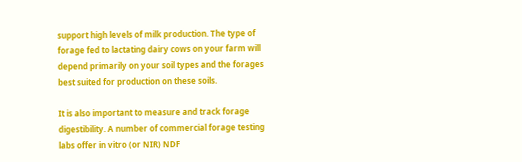support high levels of milk production. The type of forage fed to lactating dairy cows on your farm will depend primarily on your soil types and the forages best suited for production on these soils.

It is also important to measure and track forage digestibility. A number of commercial forage testing labs offer in vitro (or NIR) NDF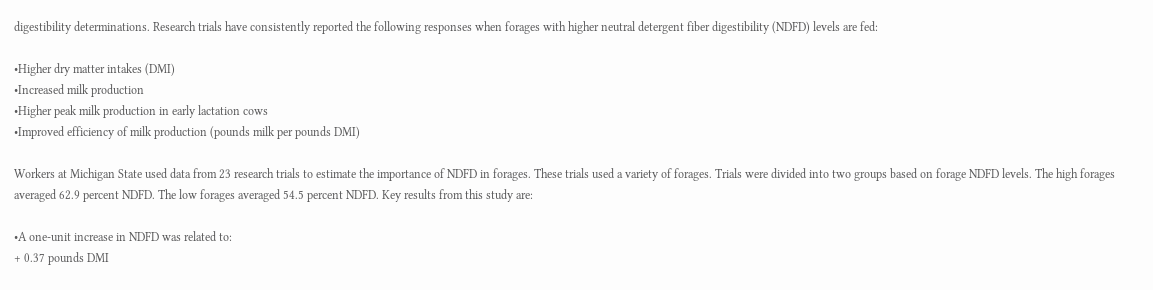digestibility determinations. Research trials have consistently reported the following responses when forages with higher neutral detergent fiber digestibility (NDFD) levels are fed:

•Higher dry matter intakes (DMI)
•Increased milk production
•Higher peak milk production in early lactation cows
•Improved efficiency of milk production (pounds milk per pounds DMI)

Workers at Michigan State used data from 23 research trials to estimate the importance of NDFD in forages. These trials used a variety of forages. Trials were divided into two groups based on forage NDFD levels. The high forages averaged 62.9 percent NDFD. The low forages averaged 54.5 percent NDFD. Key results from this study are:

•A one-unit increase in NDFD was related to:
+ 0.37 pounds DMI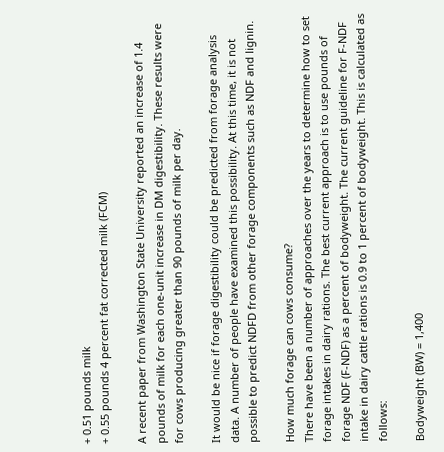+ 0.51 pounds milk
+ 0.55 pounds 4 percent fat corrected milk (FCM)

A recent paper from Washington State University reported an increase of 1.4 pounds of milk for each one-unit increase in DM digestibility. These results were for cows producing greater than 90 pounds of milk per day.

It would be nice if forage digestibility could be predicted from forage analysis data. A number of people have examined this possibility. At this time, it is not possible to predict NDFD from other forage components such as NDF and lignin.

How much forage can cows consume?
There have been a number of approaches over the years to determine how to set forage intakes in dairy rations. The best current approach is to use pounds of forage NDF (F-NDF) as a percent of bodyweight. The current guideline for F-NDF intake in dairy cattle rations is 0.9 to 1 percent of bodyweight. This is calculated as follows:

Bodyweight (BW) = 1,400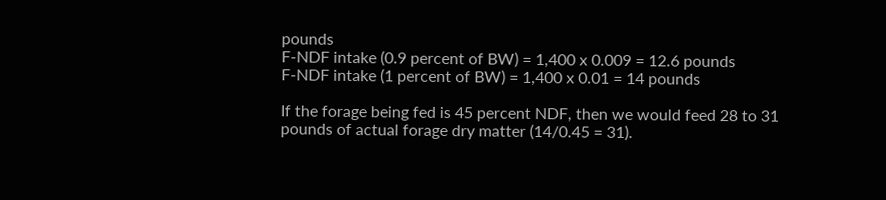pounds
F-NDF intake (0.9 percent of BW) = 1,400 x 0.009 = 12.6 pounds
F-NDF intake (1 percent of BW) = 1,400 x 0.01 = 14 pounds

If the forage being fed is 45 percent NDF, then we would feed 28 to 31 pounds of actual forage dry matter (14/0.45 = 31).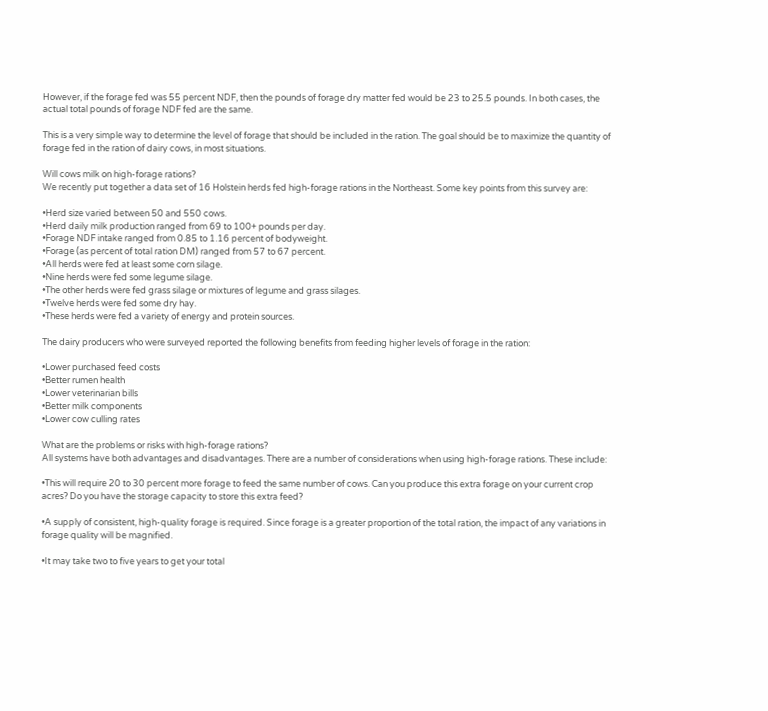However, if the forage fed was 55 percent NDF, then the pounds of forage dry matter fed would be 23 to 25.5 pounds. In both cases, the actual total pounds of forage NDF fed are the same.

This is a very simple way to determine the level of forage that should be included in the ration. The goal should be to maximize the quantity of forage fed in the ration of dairy cows, in most situations.

Will cows milk on high-forage rations?
We recently put together a data set of 16 Holstein herds fed high-forage rations in the Northeast. Some key points from this survey are:

•Herd size varied between 50 and 550 cows.
•Herd daily milk production ranged from 69 to 100+ pounds per day.
•Forage NDF intake ranged from 0.85 to 1.16 percent of bodyweight.
•Forage (as percent of total ration DM) ranged from 57 to 67 percent.
•All herds were fed at least some corn silage.
•Nine herds were fed some legume silage.
•The other herds were fed grass silage or mixtures of legume and grass silages.
•Twelve herds were fed some dry hay.
•These herds were fed a variety of energy and protein sources.

The dairy producers who were surveyed reported the following benefits from feeding higher levels of forage in the ration:

•Lower purchased feed costs
•Better rumen health
•Lower veterinarian bills
•Better milk components
•Lower cow culling rates

What are the problems or risks with high-forage rations?
All systems have both advantages and disadvantages. There are a number of considerations when using high-forage rations. These include:

•This will require 20 to 30 percent more forage to feed the same number of cows. Can you produce this extra forage on your current crop acres? Do you have the storage capacity to store this extra feed?

•A supply of consistent, high-quality forage is required. Since forage is a greater proportion of the total ration, the impact of any variations in forage quality will be magnified.

•It may take two to five years to get your total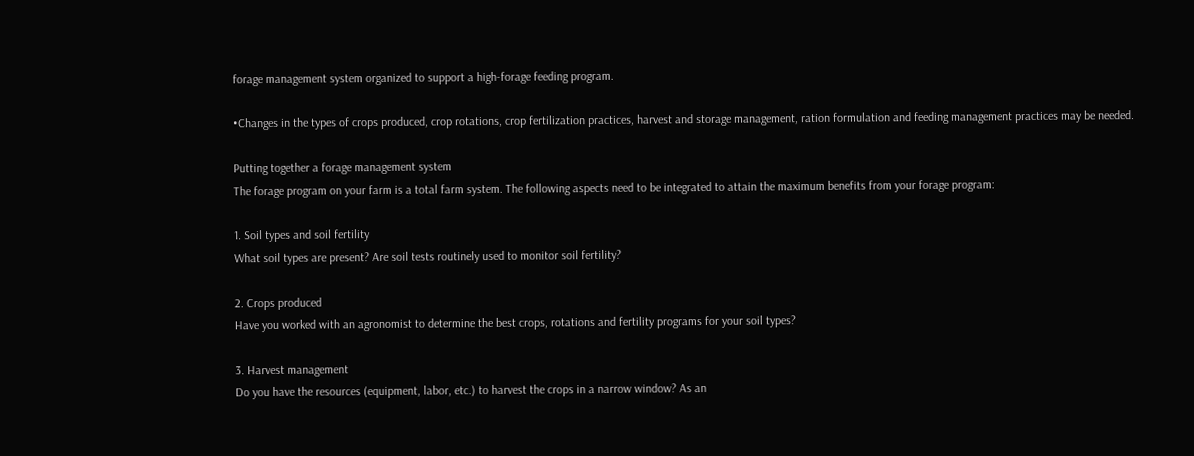forage management system organized to support a high-forage feeding program.

•Changes in the types of crops produced, crop rotations, crop fertilization practices, harvest and storage management, ration formulation and feeding management practices may be needed.

Putting together a forage management system
The forage program on your farm is a total farm system. The following aspects need to be integrated to attain the maximum benefits from your forage program:

1. Soil types and soil fertility
What soil types are present? Are soil tests routinely used to monitor soil fertility?

2. Crops produced
Have you worked with an agronomist to determine the best crops, rotations and fertility programs for your soil types?

3. Harvest management
Do you have the resources (equipment, labor, etc.) to harvest the crops in a narrow window? As an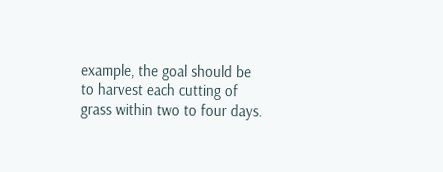example, the goal should be to harvest each cutting of grass within two to four days.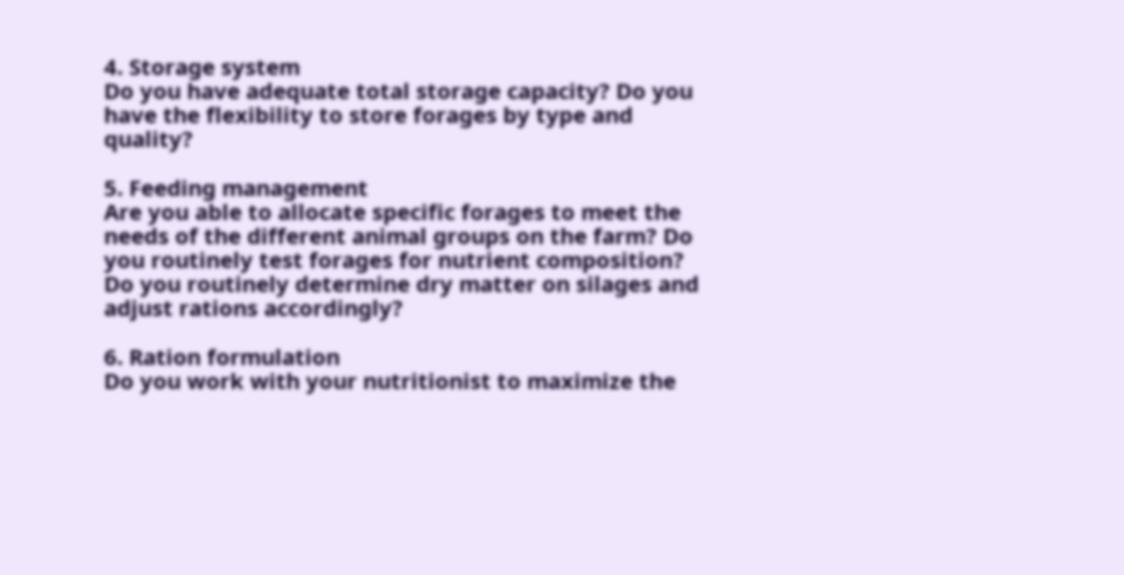4. Storage system
Do you have adequate total storage capacity? Do you have the flexibility to store forages by type and quality?

5. Feeding management
Are you able to allocate specific forages to meet the needs of the different animal groups on the farm? Do you routinely test forages for nutrient composition? Do you routinely determine dry matter on silages and adjust rations accordingly?

6. Ration formulation
Do you work with your nutritionist to maximize the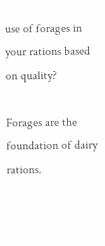use of forages in your rations based on quality?

Forages are the foundation of dairy rations.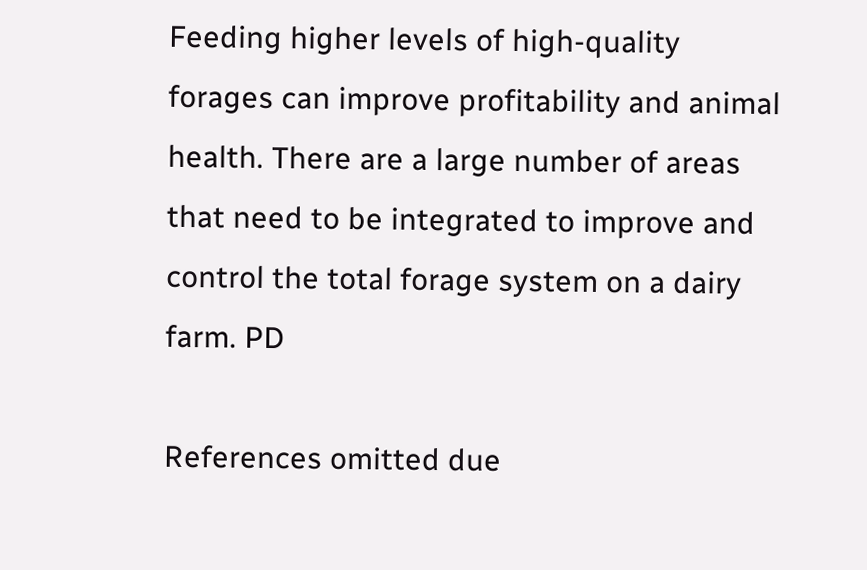Feeding higher levels of high-quality forages can improve profitability and animal health. There are a large number of areas that need to be integrated to improve and control the total forage system on a dairy farm. PD

References omitted due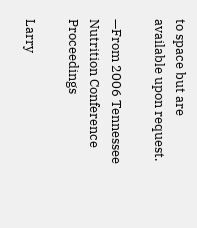to space but are available upon request.

—From 2006 Tennessee Nutrition Conference Proceedings

Larry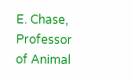E. Chase, Professor of Animal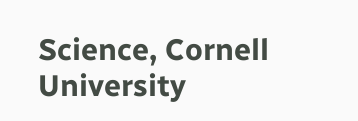Science, Cornell University